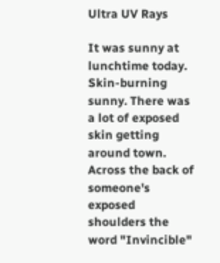Ultra UV Rays

It was sunny at lunchtime today. Skin-burning sunny. There was a lot of exposed skin getting around town. Across the back of someone's exposed shoulders the word "Invincible"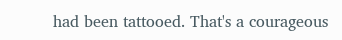had been tattooed. That's a courageous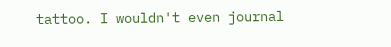tattoo. I wouldn't even journal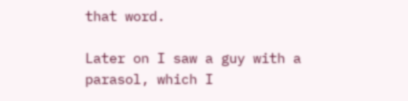that word.

Later on I saw a guy with a parasol, which I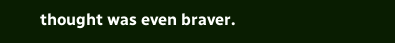thought was even braver.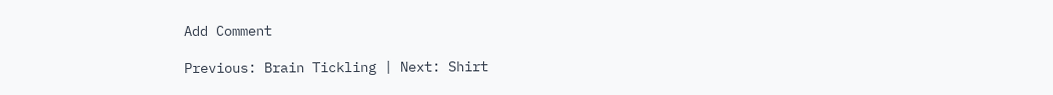Add Comment

Previous: Brain Tickling | Next: Shirt